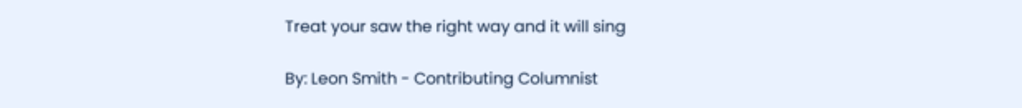Treat your saw the right way and it will sing

By: Leon Smith - Contributing Columnist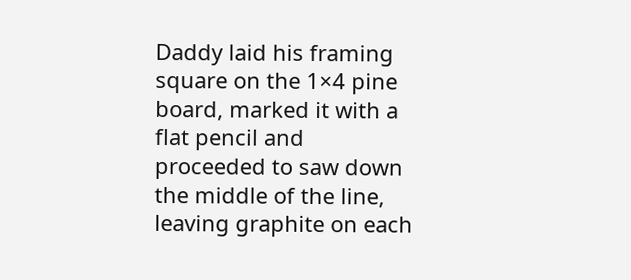Daddy laid his framing square on the 1×4 pine board, marked it with a flat pencil and proceeded to saw down the middle of the line, leaving graphite on each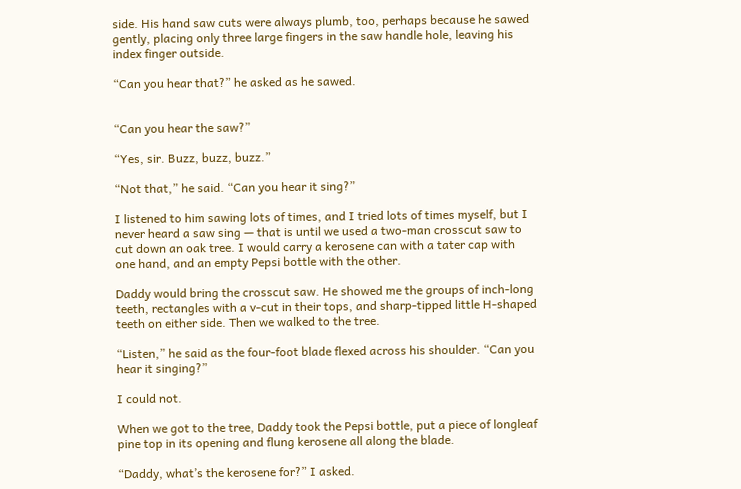side. His hand saw cuts were always plumb, too, perhaps because he sawed gently, placing only three large fingers in the saw handle hole, leaving his index finger outside.

“Can you hear that?” he asked as he sawed.


“Can you hear the saw?”

“Yes, sir. Buzz, buzz, buzz.”

“Not that,” he said. “Can you hear it sing?”

I listened to him sawing lots of times, and I tried lots of times myself, but I never heard a saw sing — that is until we used a two-man crosscut saw to cut down an oak tree. I would carry a kerosene can with a tater cap with one hand, and an empty Pepsi bottle with the other.

Daddy would bring the crosscut saw. He showed me the groups of inch-long teeth, rectangles with a v-cut in their tops, and sharp-tipped little H-shaped teeth on either side. Then we walked to the tree.

“Listen,” he said as the four-foot blade flexed across his shoulder. “Can you hear it singing?”

I could not.

When we got to the tree, Daddy took the Pepsi bottle, put a piece of longleaf pine top in its opening and flung kerosene all along the blade.

“Daddy, what’s the kerosene for?” I asked.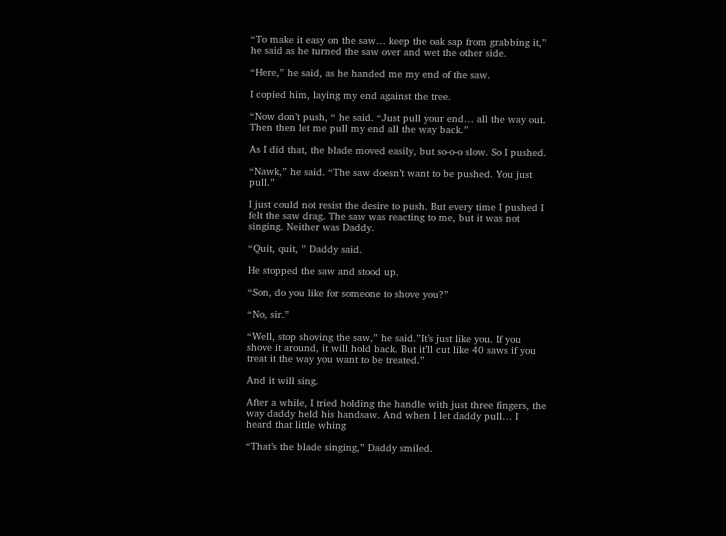“To make it easy on the saw… keep the oak sap from grabbing it,” he said as he turned the saw over and wet the other side.

“Here,” he said, as he handed me my end of the saw.

I copied him, laying my end against the tree.

“Now don’t push, “ he said. “Just pull your end… all the way out. Then then let me pull my end all the way back.”

As I did that, the blade moved easily, but so-o-o slow. So I pushed.

“Nawk,” he said. “The saw doesn’t want to be pushed. You just pull.”

I just could not resist the desire to push. But every time I pushed I felt the saw drag. The saw was reacting to me, but it was not singing. Neither was Daddy.

“Quit, quit, ” Daddy said.

He stopped the saw and stood up.

“Son, do you like for someone to shove you?”

“No, sir.”

“Well, stop shoving the saw,” he said.”It’s just like you. If you shove it around, it will hold back. But it’ll cut like 40 saws if you treat it the way you want to be treated.”

And it will sing.

After a while, I tried holding the handle with just three fingers, the way daddy held his handsaw. And when I let daddy pull… I heard that little whing

“That’s the blade singing,” Daddy smiled.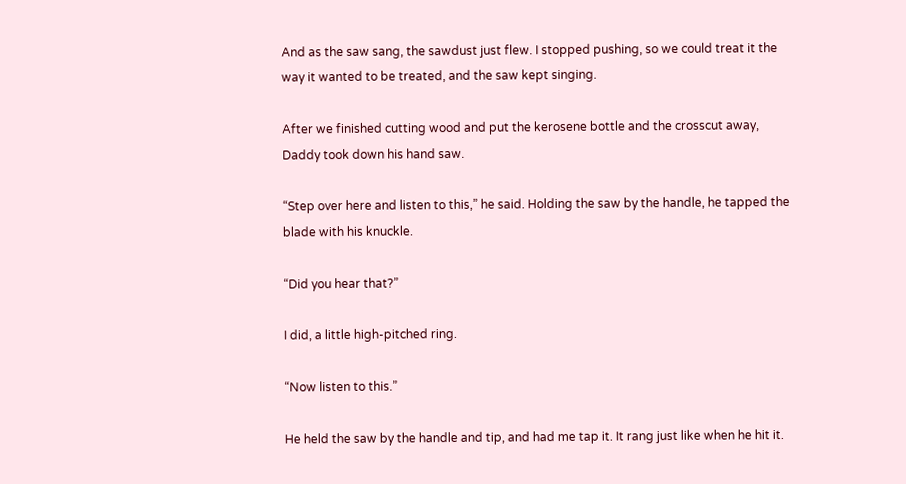And as the saw sang, the sawdust just flew. I stopped pushing, so we could treat it the way it wanted to be treated, and the saw kept singing.

After we finished cutting wood and put the kerosene bottle and the crosscut away, Daddy took down his hand saw.

“Step over here and listen to this,” he said. Holding the saw by the handle, he tapped the blade with his knuckle.

“Did you hear that?”

I did, a little high-pitched ring.

“Now listen to this.”

He held the saw by the handle and tip, and had me tap it. It rang just like when he hit it.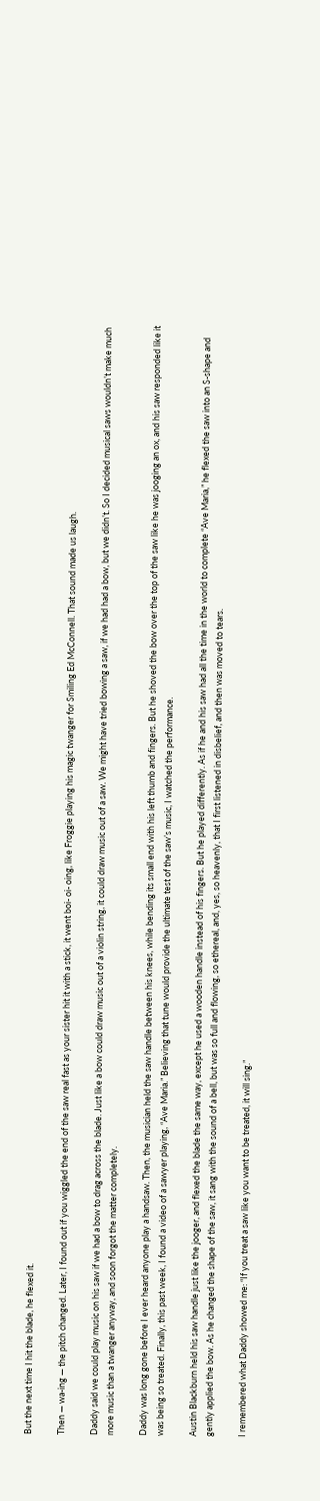But the next time I hit the blade, he flexed it.

Then — wa-ing — the pitch changed. Later, I found out if you wiggled the end of the saw real fast as your sister hit it with a stick, it went boi- oi- oing, like Froggie playing his magic twanger for Smiling Ed McConnell. That sound made us laugh.

Daddy said we could play music on his saw if we had a bow to drag across the blade. Just like a bow could draw music out of a violin string, it could draw music out of a saw. We might have tried bowing a saw, if we had had a bow, but we didn’t. So I decided musical saws wouldn’t make much more music than a twanger anyway, and soon forgot the matter completely.

Daddy was long gone before I ever heard anyone play a handsaw. Then, the musician held the saw handle between his knees, while bending its small end with his left thumb and fingers. But he shoved the bow over the top of the saw like he was jooging an ox, and his saw responded like it was being so treated. Finally, this past week, I found a video of a sawyer playing, “Ave Maria.” Believing that tune would provide the ultimate test of the saw’s music, I watched the performance.

Austin Blackburn held his saw handle just like the jooger, and flexed the blade the same way, except he used a wooden handle instead of his fingers. But he played differently. As if he and his saw had all the time in the world to complete “Ave Maria,” he flexed the saw into an S-shape and gently applied the bow. As he changed the shape of the saw, it sang with the sound of a bell, but was so full and flowing, so ethereal, and, yes, so heavenly, that I first listened in disbelief, and then was moved to tears.

I remembered what Daddy showed me: “If you treat a saw like you want to be treated, it will sing.”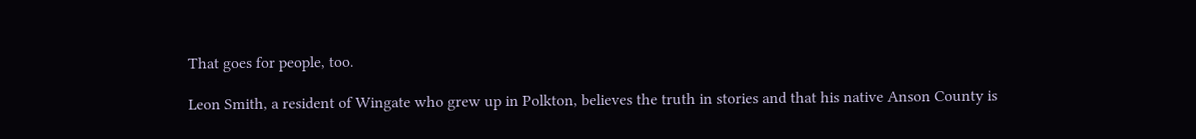That goes for people, too.

Leon Smith, a resident of Wingate who grew up in Polkton, believes the truth in stories and that his native Anson County is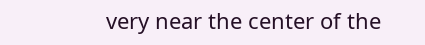very near the center of the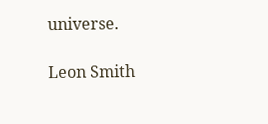universe.

Leon Smith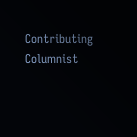Contributing Columnist